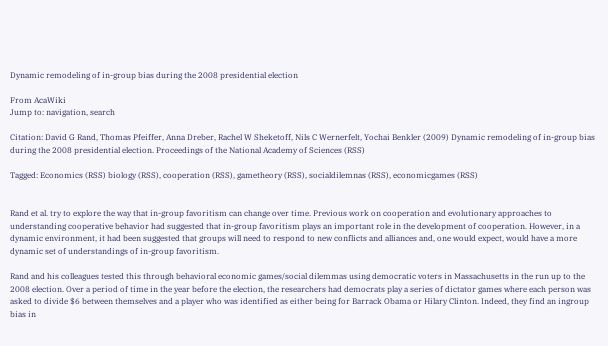Dynamic remodeling of in-group bias during the 2008 presidential election

From AcaWiki
Jump to: navigation, search

Citation: David G Rand, Thomas Pfeiffer, Anna Dreber, Rachel W Sheketoff, Nils C Wernerfelt, Yochai Benkler (2009) Dynamic remodeling of in-group bias during the 2008 presidential election. Proceedings of the National Academy of Sciences (RSS)

Tagged: Economics (RSS) biology (RSS), cooperation (RSS), gametheory (RSS), socialdilemnas (RSS), economicgames (RSS)


Rand et al. try to explore the way that in-group favoritism can change over time. Previous work on cooperation and evolutionary approaches to understanding cooperative behavior had suggested that in-group favoritism plays an important role in the development of cooperation. However, in a dynamic environment, it had been suggested that groups will need to respond to new conflicts and alliances and, one would expect, would have a more dynamic set of understandings of in-group favoritism.

Rand and his colleagues tested this through behavioral economic games/social dilemmas using democratic voters in Massachusetts in the run up to the 2008 election. Over a period of time in the year before the election, the researchers had democrats play a series of dictator games where each person was asked to divide $6 between themselves and a player who was identified as either being for Barrack Obama or Hilary Clinton. Indeed, they find an ingroup bias in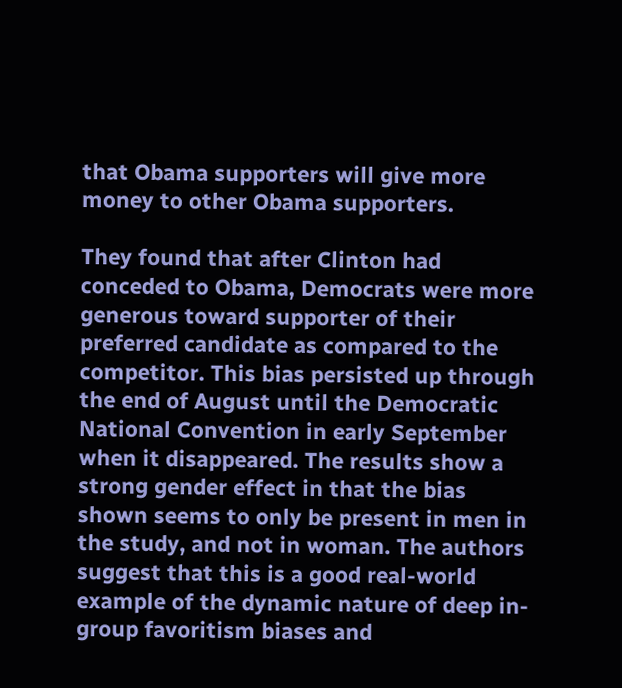that Obama supporters will give more money to other Obama supporters.

They found that after Clinton had conceded to Obama, Democrats were more generous toward supporter of their preferred candidate as compared to the competitor. This bias persisted up through the end of August until the Democratic National Convention in early September when it disappeared. The results show a strong gender effect in that the bias shown seems to only be present in men in the study, and not in woman. The authors suggest that this is a good real-world example of the dynamic nature of deep in-group favoritism biases and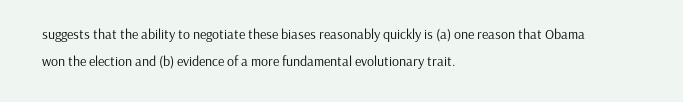suggests that the ability to negotiate these biases reasonably quickly is (a) one reason that Obama won the election and (b) evidence of a more fundamental evolutionary trait.